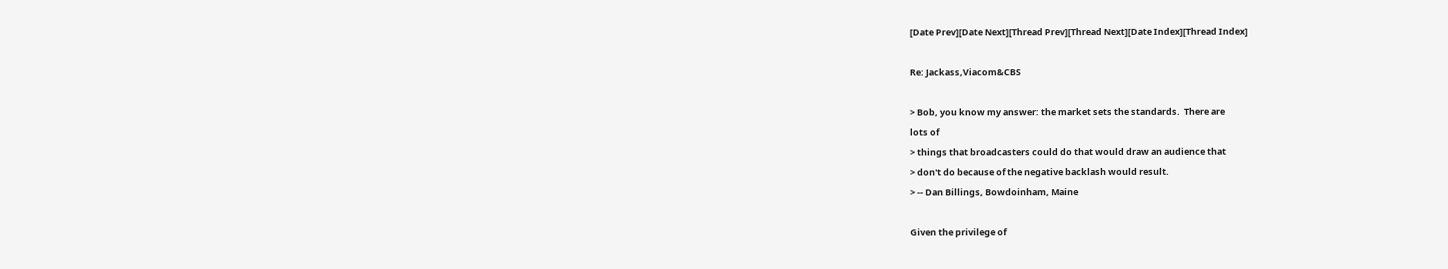[Date Prev][Date Next][Thread Prev][Thread Next][Date Index][Thread Index]

Re: Jackass,Viacom&CBS

> Bob, you know my answer: the market sets the standards.  There are
lots of
> things that broadcasters could do that would draw an audience that
> don't do because of the negative backlash would result.
> -- Dan Billings, Bowdoinham, Maine

Given the privilege of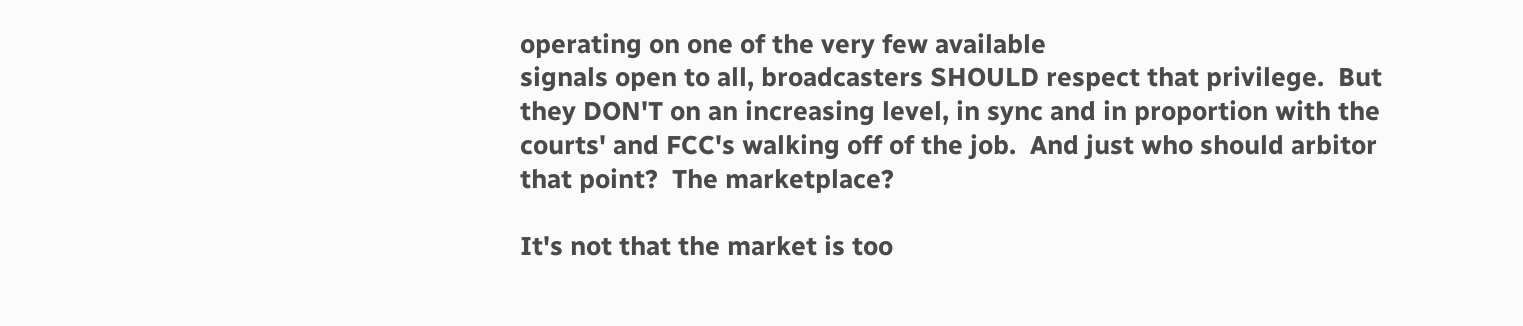operating on one of the very few available
signals open to all, broadcasters SHOULD respect that privilege.  But
they DON'T on an increasing level, in sync and in proportion with the
courts' and FCC's walking off of the job.  And just who should arbitor
that point?  The marketplace?

It's not that the market is too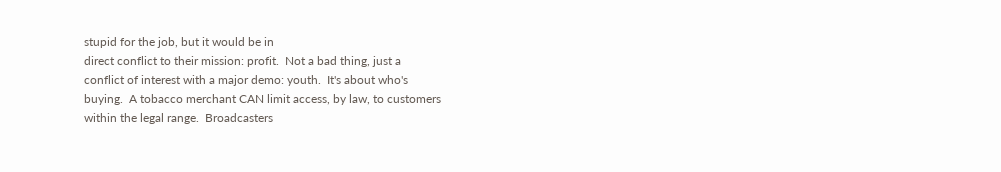stupid for the job, but it would be in
direct conflict to their mission: profit.  Not a bad thing, just a
conflict of interest with a major demo: youth.  It's about who's
buying.  A tobacco merchant CAN limit access, by law, to customers
within the legal range.  Broadcasters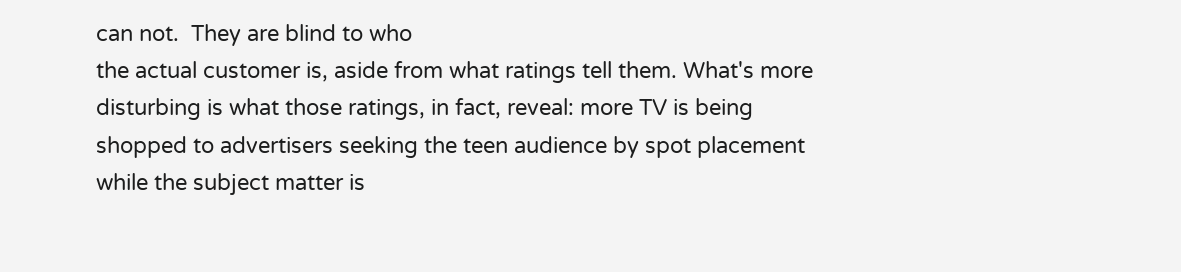can not.  They are blind to who
the actual customer is, aside from what ratings tell them. What's more
disturbing is what those ratings, in fact, reveal: more TV is being
shopped to advertisers seeking the teen audience by spot placement
while the subject matter is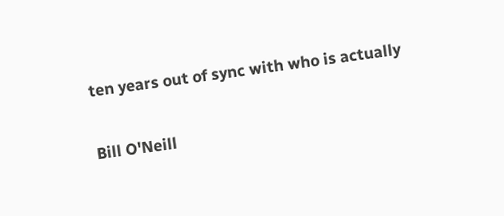ten years out of sync with who is actually

Bill O'Neill